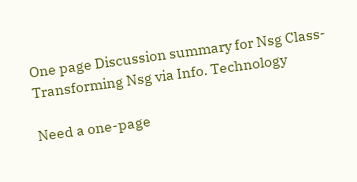One page Discussion summary for Nsg Class-Transforming Nsg via Info. Technology

Need a one-page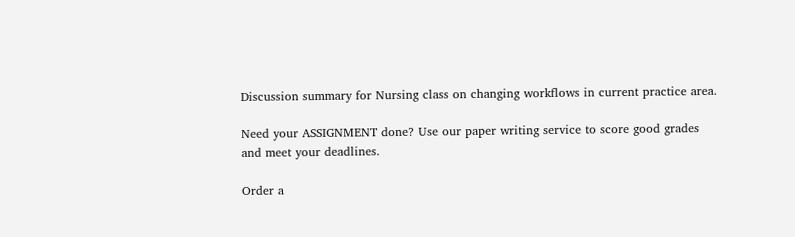Discussion summary for Nursing class on changing workflows in current practice area.

Need your ASSIGNMENT done? Use our paper writing service to score good grades and meet your deadlines.

Order a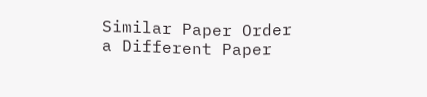Similar Paper Order a Different Paper